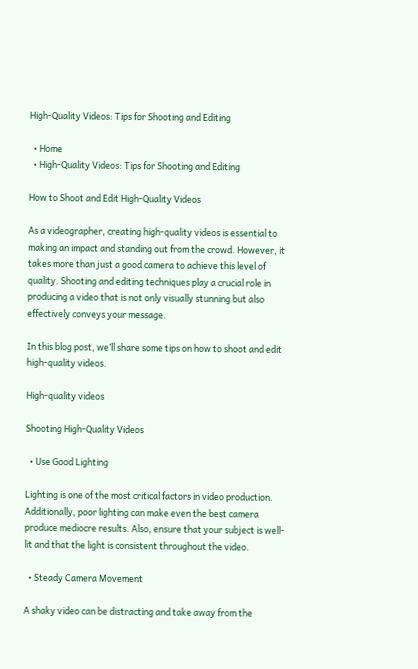High-Quality Videos: Tips for Shooting and Editing

  • Home
  • High-Quality Videos: Tips for Shooting and Editing

How to Shoot and Edit High-Quality Videos

As a videographer, creating high-quality videos is essential to making an impact and standing out from the crowd. However, it takes more than just a good camera to achieve this level of quality. Shooting and editing techniques play a crucial role in producing a video that is not only visually stunning but also effectively conveys your message.

In this blog post, we’ll share some tips on how to shoot and edit high-quality videos.

High-quality videos

Shooting High-Quality Videos

  • Use Good Lighting

Lighting is one of the most critical factors in video production. Additionally, poor lighting can make even the best camera produce mediocre results. Also, ensure that your subject is well-lit and that the light is consistent throughout the video.

  • Steady Camera Movement

A shaky video can be distracting and take away from the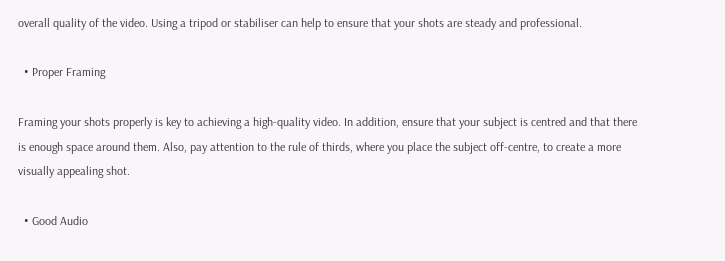overall quality of the video. Using a tripod or stabiliser can help to ensure that your shots are steady and professional.

  • Proper Framing

Framing your shots properly is key to achieving a high-quality video. In addition, ensure that your subject is centred and that there is enough space around them. Also, pay attention to the rule of thirds, where you place the subject off-centre, to create a more visually appealing shot.

  • Good Audio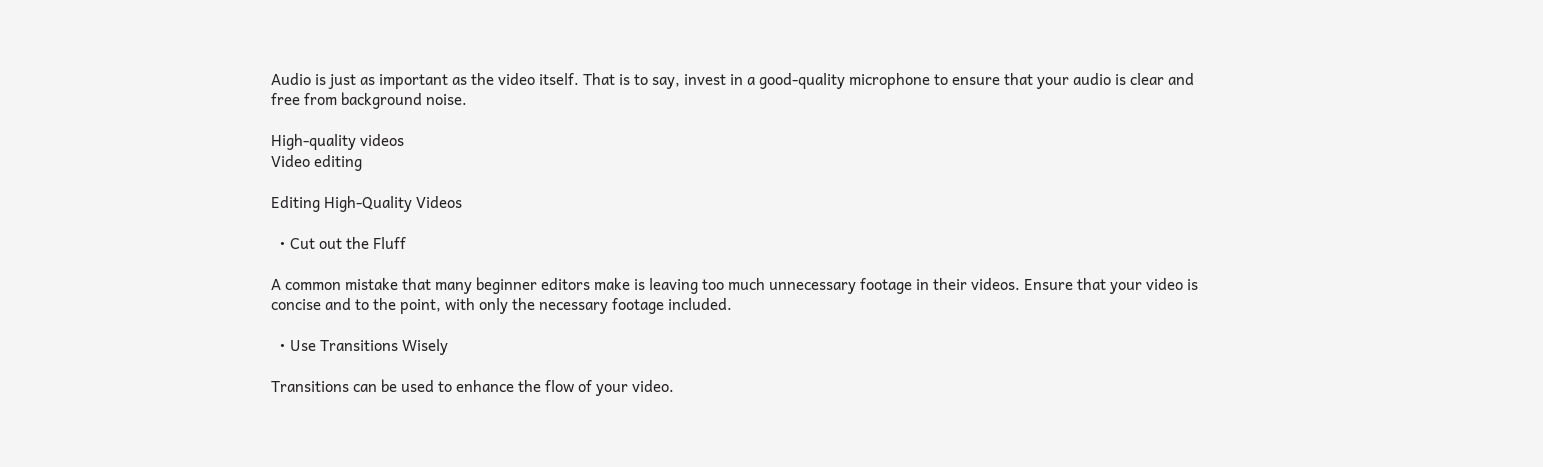Audio is just as important as the video itself. That is to say, invest in a good-quality microphone to ensure that your audio is clear and free from background noise.

High-quality videos
Video editing

Editing High-Quality Videos

  • Cut out the Fluff

A common mistake that many beginner editors make is leaving too much unnecessary footage in their videos. Ensure that your video is concise and to the point, with only the necessary footage included.

  • Use Transitions Wisely

Transitions can be used to enhance the flow of your video.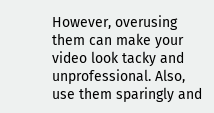However, overusing them can make your video look tacky and unprofessional. Also, use them sparingly and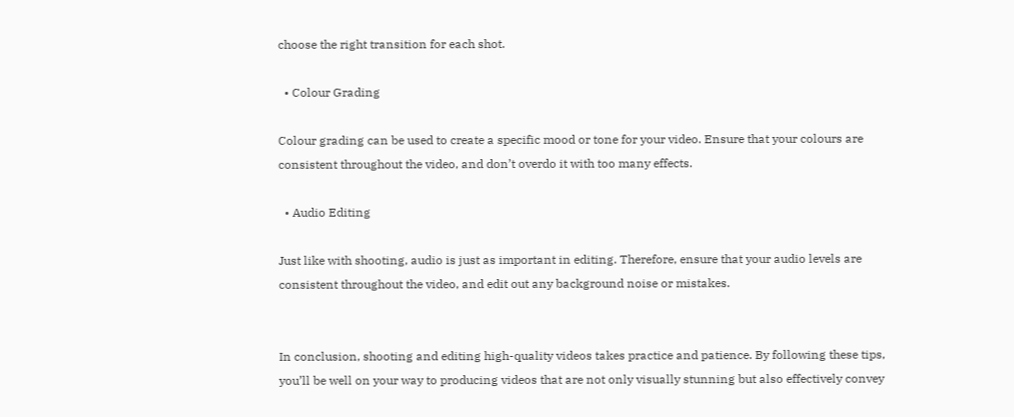choose the right transition for each shot.

  • Colour Grading

Colour grading can be used to create a specific mood or tone for your video. Ensure that your colours are consistent throughout the video, and don’t overdo it with too many effects.

  • Audio Editing

Just like with shooting, audio is just as important in editing. Therefore, ensure that your audio levels are consistent throughout the video, and edit out any background noise or mistakes.


In conclusion, shooting and editing high-quality videos takes practice and patience. By following these tips, you’ll be well on your way to producing videos that are not only visually stunning but also effectively convey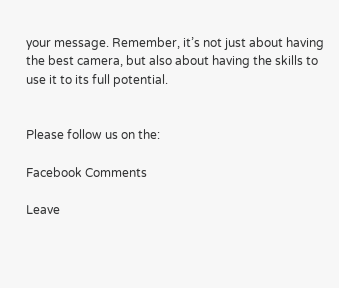your message. Remember, it’s not just about having the best camera, but also about having the skills to use it to its full potential.


Please follow us on the:

Facebook Comments

Leave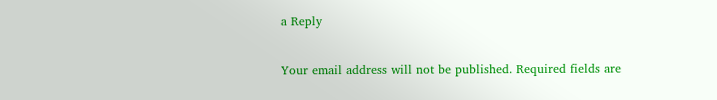a Reply

Your email address will not be published. Required fields are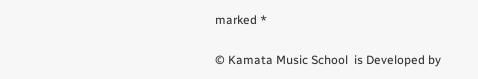marked *

© Kamata Music School  is Developed by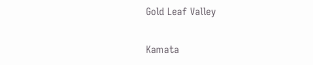Gold Leaf Valley

Kamata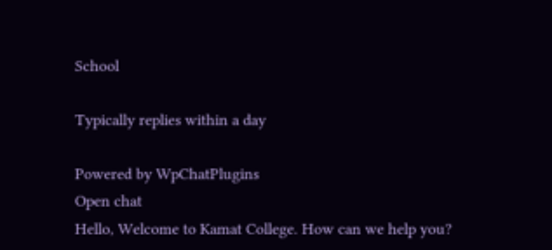School

Typically replies within a day

Powered by WpChatPlugins
Open chat
Hello, Welcome to Kamat College. How can we help you?